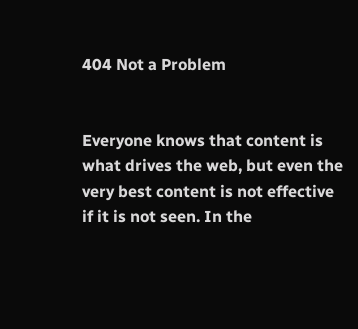404 Not a Problem


Everyone knows that content is what drives the web, but even the very best content is not effective if it is not seen. In the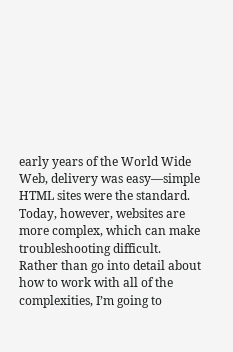early years of the World Wide Web, delivery was easy—simple HTML sites were the standard. Today, however, websites are more complex, which can make troubleshooting difficult.
Rather than go into detail about how to work with all of the complexities, I’m going to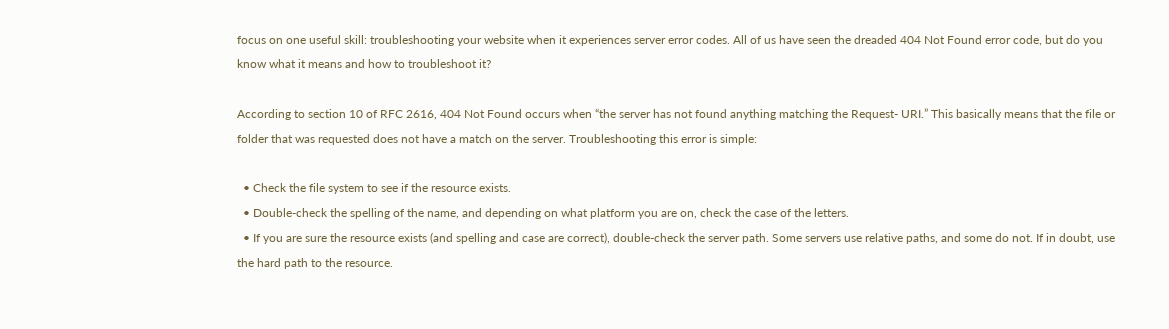focus on one useful skill: troubleshooting your website when it experiences server error codes. All of us have seen the dreaded 404 Not Found error code, but do you know what it means and how to troubleshoot it?

According to section 10 of RFC 2616, 404 Not Found occurs when “the server has not found anything matching the Request- URI.” This basically means that the file or folder that was requested does not have a match on the server. Troubleshooting this error is simple:

  • Check the file system to see if the resource exists.
  • Double-check the spelling of the name, and depending on what platform you are on, check the case of the letters.
  • If you are sure the resource exists (and spelling and case are correct), double-check the server path. Some servers use relative paths, and some do not. If in doubt, use the hard path to the resource.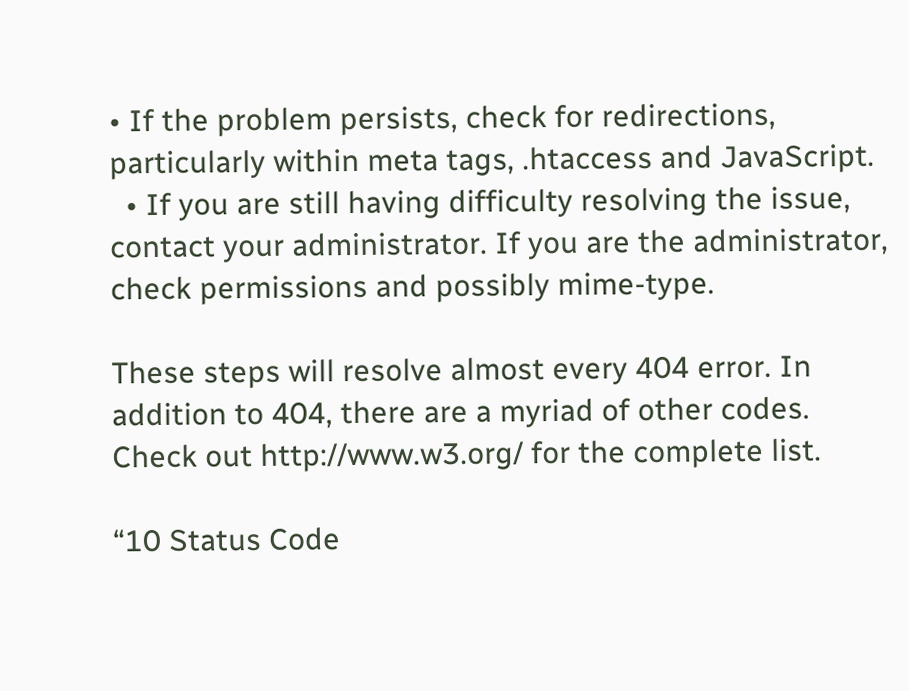• If the problem persists, check for redirections, particularly within meta tags, .htaccess and JavaScript.
  • If you are still having difficulty resolving the issue, contact your administrator. If you are the administrator, check permissions and possibly mime-type.

These steps will resolve almost every 404 error. In addition to 404, there are a myriad of other codes. Check out http://www.w3.org/ for the complete list.

“10 Status Code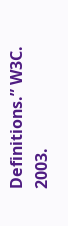Definitions.” W3C. 2003.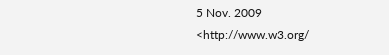5 Nov. 2009 <http://www.w3.org/